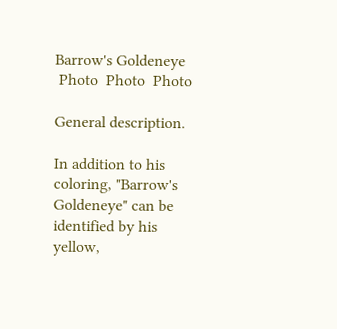Barrow's Goldeneye
 Photo  Photo  Photo

General description.

In addition to his coloring, "Barrow's Goldeneye" can be identified by his yellow,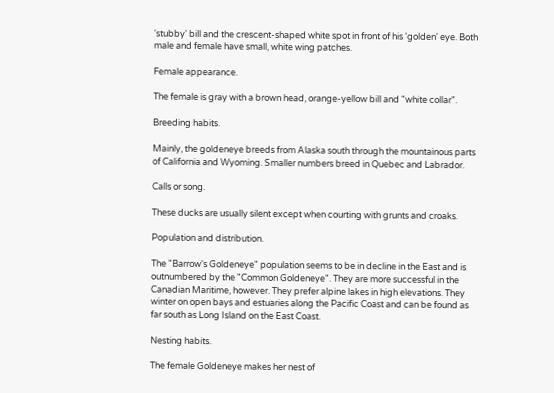'stubby' bill and the crescent-shaped white spot in front of his 'golden' eye. Both male and female have small, white wing patches.

Female appearance.

The female is gray with a brown head, orange-yellow bill and "white collar".

Breeding habits.

Mainly, the goldeneye breeds from Alaska south through the mountainous parts of California and Wyoming. Smaller numbers breed in Quebec and Labrador.

Calls or song.

These ducks are usually silent except when courting with grunts and croaks.

Population and distribution.

The "Barrow's Goldeneye" population seems to be in decline in the East and is outnumbered by the "Common Goldeneye". They are more successful in the Canadian Maritime, however. They prefer alpine lakes in high elevations. They winter on open bays and estuaries along the Pacific Coast and can be found as far south as Long Island on the East Coast.

Nesting habits.

The female Goldeneye makes her nest of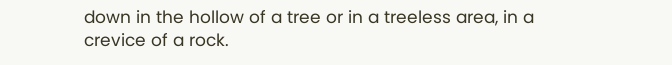down in the hollow of a tree or in a treeless area, in a crevice of a rock.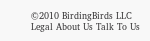©2010 BirdingBirds LLC
Legal About Us Talk To Us